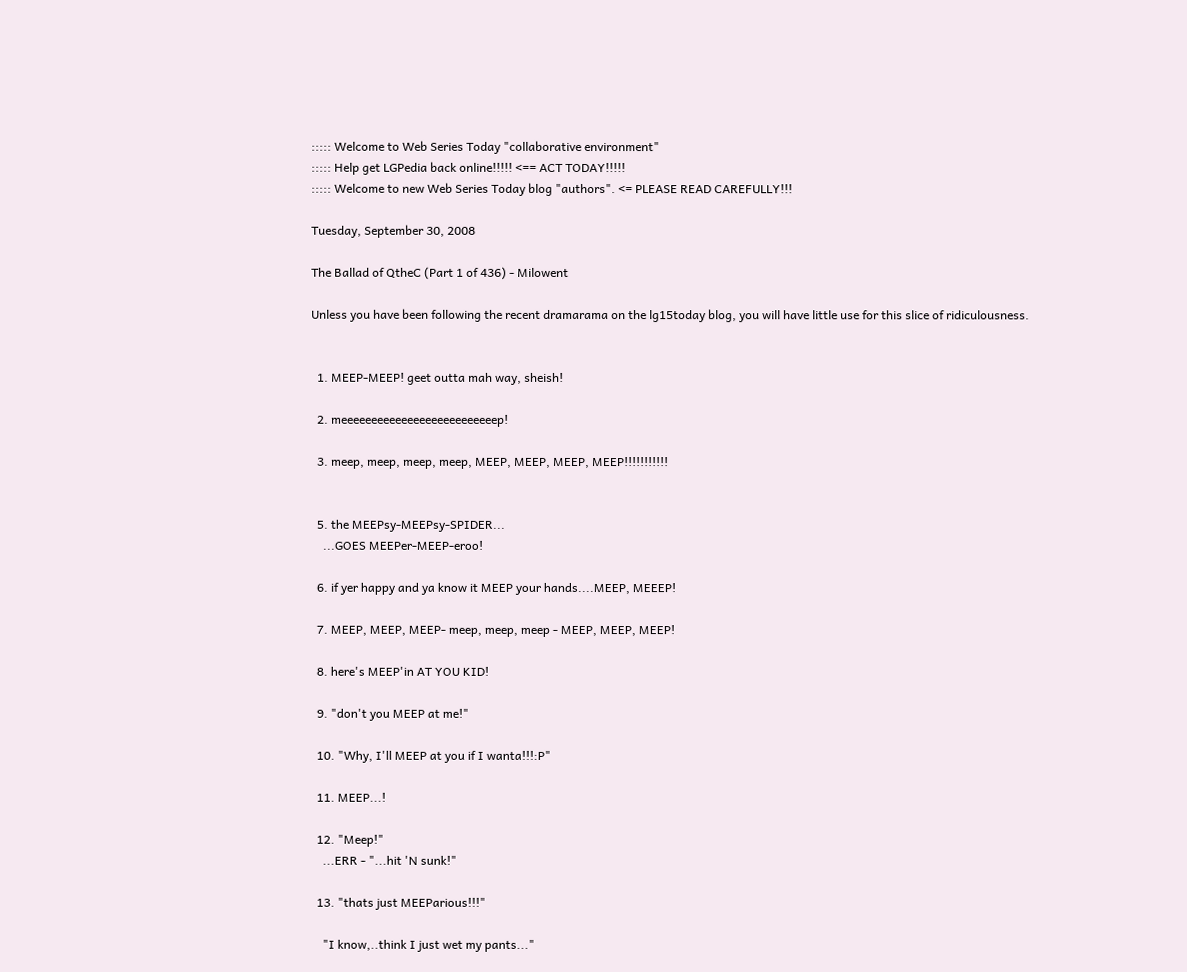::::: Welcome to Web Series Today "collaborative environment"
::::: Help get LGPedia back online!!!!! <== ACT TODAY!!!!!
::::: Welcome to new Web Series Today blog "authors". <= PLEASE READ CAREFULLY!!!

Tuesday, September 30, 2008

The Ballad of QtheC (Part 1 of 436) - Milowent

Unless you have been following the recent dramarama on the lg15today blog, you will have little use for this slice of ridiculousness.


  1. MEEP-MEEP! geet outta mah way, sheish!

  2. meeeeeeeeeeeeeeeeeeeeeeeeeep!

  3. meep, meep, meep, meep, MEEP, MEEP, MEEP, MEEP!!!!!!!!!!!


  5. the MEEPsy-MEEPsy-SPIDER...
    ...GOES MEEPer-MEEP-eroo!

  6. if yer happy and ya know it MEEP your hands....MEEP, MEEEP!

  7. MEEP, MEEP, MEEP- meep, meep, meep - MEEP, MEEP, MEEP!

  8. here's MEEP'in AT YOU KID!

  9. "don't you MEEP at me!"

  10. "Why, I'll MEEP at you if I wanta!!!:P"

  11. MEEP...!

  12. "Meep!"
    ...ERR - "...hit 'N sunk!"

  13. "thats just MEEParious!!!"

    "I know,..think I just wet my pants..."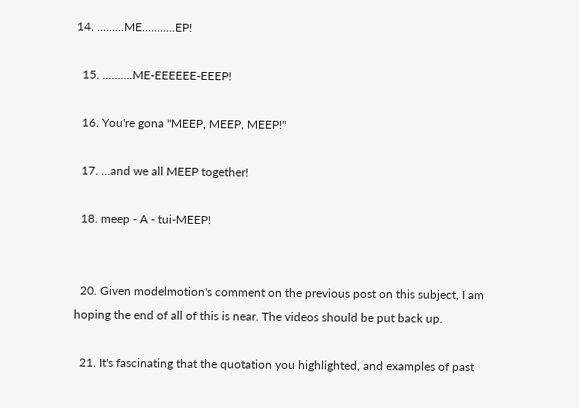14. .........ME...........EP!

  15. ..........ME-EEEEEE-EEEP!

  16. You're gona "MEEP, MEEP, MEEP!"

  17. ...and we all MEEP together!

  18. meep - A - tui-MEEP!


  20. Given modelmotion's comment on the previous post on this subject, I am hoping the end of all of this is near. The videos should be put back up.

  21. It's fascinating that the quotation you highlighted, and examples of past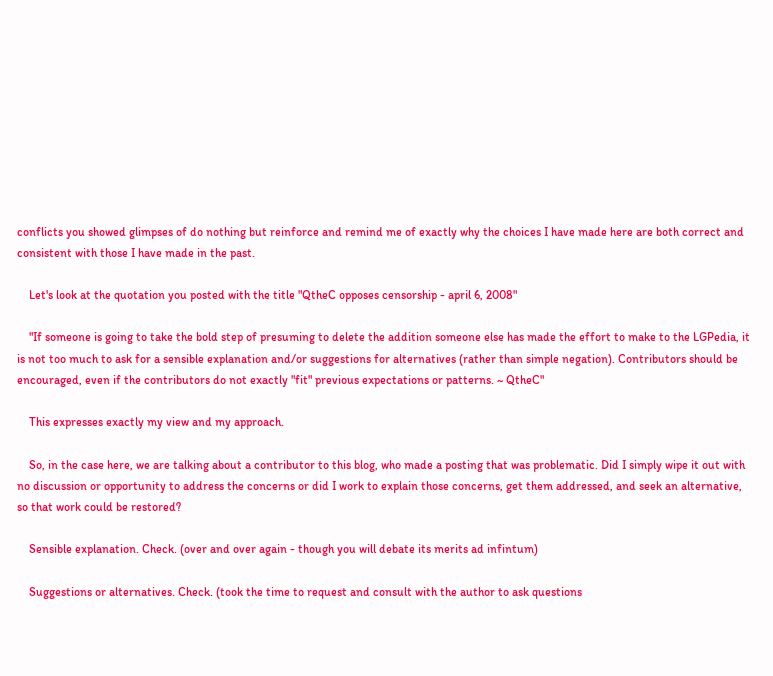conflicts you showed glimpses of do nothing but reinforce and remind me of exactly why the choices I have made here are both correct and consistent with those I have made in the past.

    Let's look at the quotation you posted with the title "QtheC opposes censorship - april 6, 2008"

    "If someone is going to take the bold step of presuming to delete the addition someone else has made the effort to make to the LGPedia, it is not too much to ask for a sensible explanation and/or suggestions for alternatives (rather than simple negation). Contributors should be encouraged, even if the contributors do not exactly "fit" previous expectations or patterns. ~ QtheC"

    This expresses exactly my view and my approach.

    So, in the case here, we are talking about a contributor to this blog, who made a posting that was problematic. Did I simply wipe it out with no discussion or opportunity to address the concerns or did I work to explain those concerns, get them addressed, and seek an alternative, so that work could be restored?

    Sensible explanation. Check. (over and over again - though you will debate its merits ad infintum)

    Suggestions or alternatives. Check. (took the time to request and consult with the author to ask questions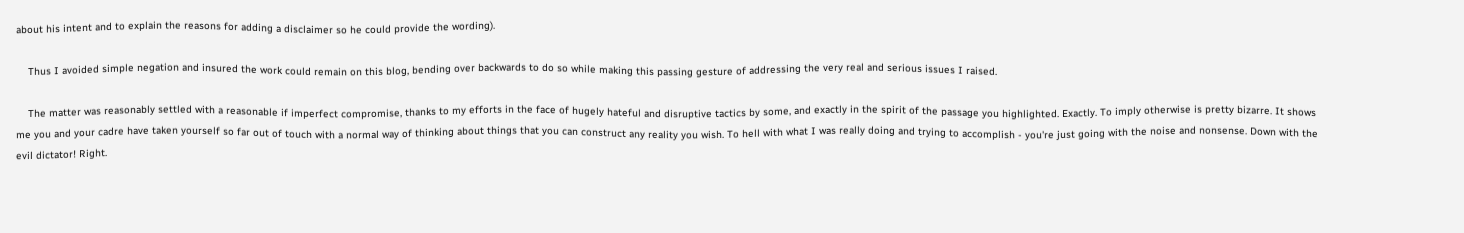about his intent and to explain the reasons for adding a disclaimer so he could provide the wording).

    Thus I avoided simple negation and insured the work could remain on this blog, bending over backwards to do so while making this passing gesture of addressing the very real and serious issues I raised.

    The matter was reasonably settled with a reasonable if imperfect compromise, thanks to my efforts in the face of hugely hateful and disruptive tactics by some, and exactly in the spirit of the passage you highlighted. Exactly. To imply otherwise is pretty bizarre. It shows me you and your cadre have taken yourself so far out of touch with a normal way of thinking about things that you can construct any reality you wish. To hell with what I was really doing and trying to accomplish - you're just going with the noise and nonsense. Down with the evil dictator! Right.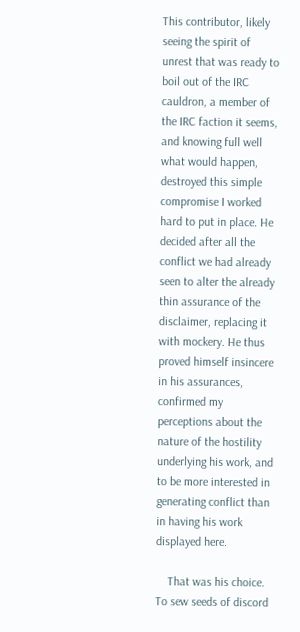This contributor, likely seeing the spirit of unrest that was ready to boil out of the IRC cauldron, a member of the IRC faction it seems, and knowing full well what would happen, destroyed this simple compromise I worked hard to put in place. He decided after all the conflict we had already seen to alter the already thin assurance of the disclaimer, replacing it with mockery. He thus proved himself insincere in his assurances, confirmed my perceptions about the nature of the hostility underlying his work, and to be more interested in generating conflict than in having his work displayed here.

    That was his choice. To sew seeds of discord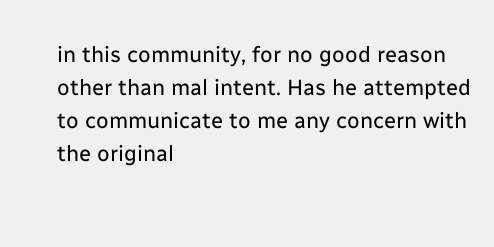in this community, for no good reason other than mal intent. Has he attempted to communicate to me any concern with the original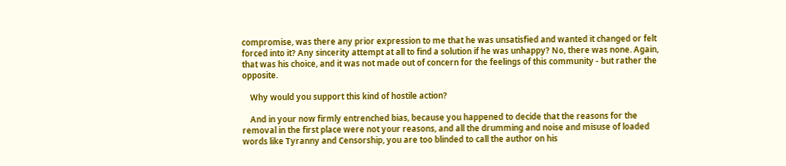compromise, was there any prior expression to me that he was unsatisfied and wanted it changed or felt forced into it? Any sincerity attempt at all to find a solution if he was unhappy? No, there was none. Again, that was his choice, and it was not made out of concern for the feelings of this community - but rather the opposite.

    Why would you support this kind of hostile action?

    And in your now firmly entrenched bias, because you happened to decide that the reasons for the removal in the first place were not your reasons, and all the drumming and noise and misuse of loaded words like Tyranny and Censorship, you are too blinded to call the author on his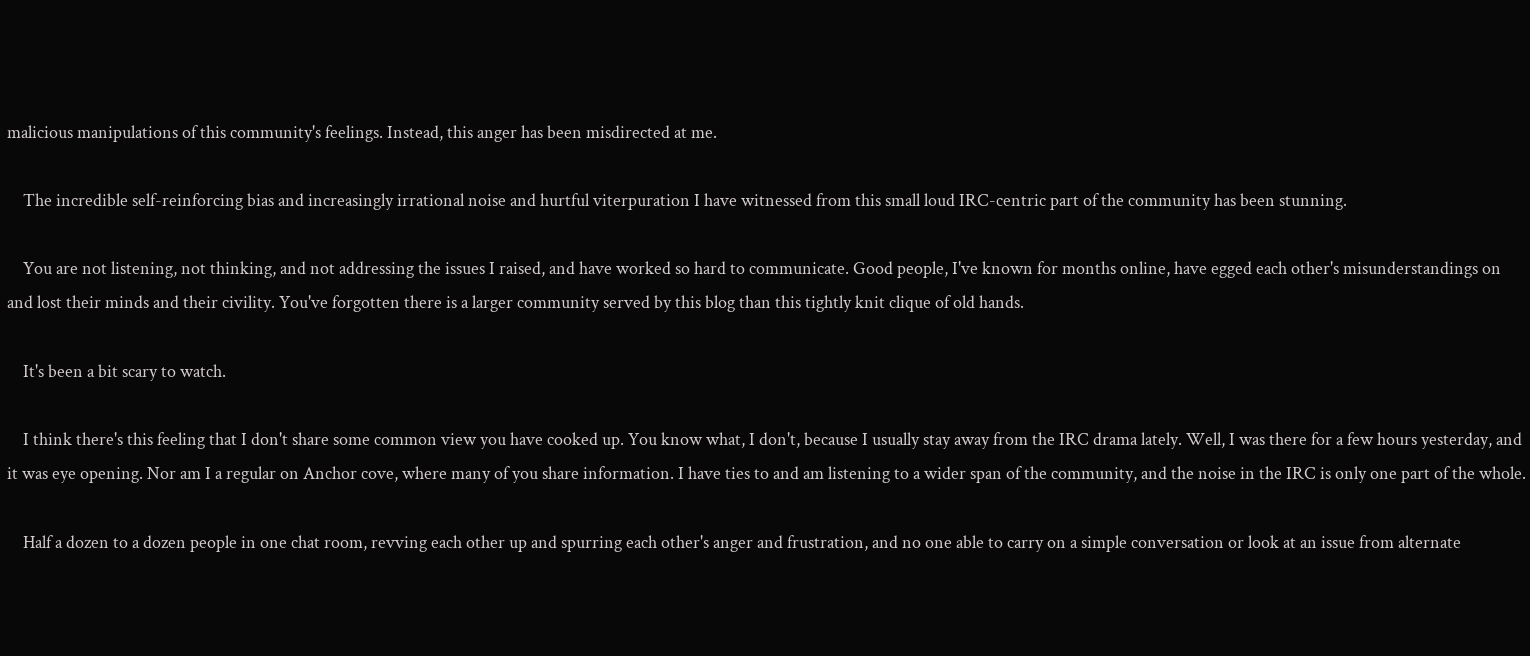malicious manipulations of this community's feelings. Instead, this anger has been misdirected at me.

    The incredible self-reinforcing bias and increasingly irrational noise and hurtful viterpuration I have witnessed from this small loud IRC-centric part of the community has been stunning.

    You are not listening, not thinking, and not addressing the issues I raised, and have worked so hard to communicate. Good people, I've known for months online, have egged each other's misunderstandings on and lost their minds and their civility. You've forgotten there is a larger community served by this blog than this tightly knit clique of old hands.

    It's been a bit scary to watch.

    I think there's this feeling that I don't share some common view you have cooked up. You know what, I don't, because I usually stay away from the IRC drama lately. Well, I was there for a few hours yesterday, and it was eye opening. Nor am I a regular on Anchor cove, where many of you share information. I have ties to and am listening to a wider span of the community, and the noise in the IRC is only one part of the whole.

    Half a dozen to a dozen people in one chat room, revving each other up and spurring each other's anger and frustration, and no one able to carry on a simple conversation or look at an issue from alternate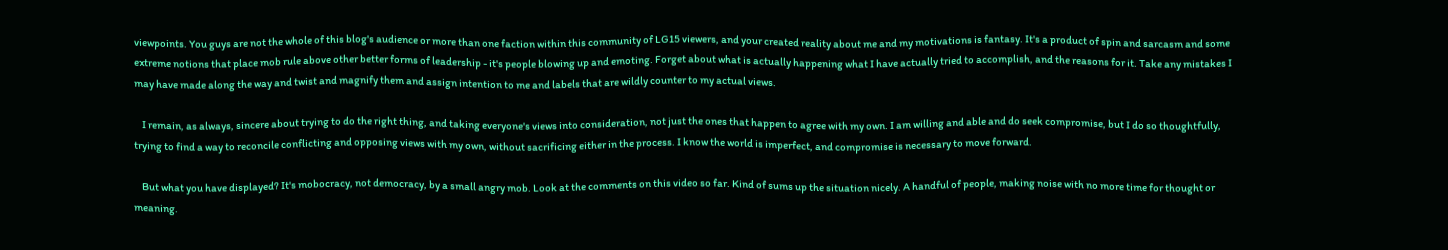viewpoints. You guys are not the whole of this blog's audience or more than one faction within this community of LG15 viewers, and your created reality about me and my motivations is fantasy. It's a product of spin and sarcasm and some extreme notions that place mob rule above other better forms of leadership - it's people blowing up and emoting. Forget about what is actually happening what I have actually tried to accomplish, and the reasons for it. Take any mistakes I may have made along the way and twist and magnify them and assign intention to me and labels that are wildly counter to my actual views.

    I remain, as always, sincere about trying to do the right thing, and taking everyone's views into consideration, not just the ones that happen to agree with my own. I am willing and able and do seek compromise, but I do so thoughtfully, trying to find a way to reconcile conflicting and opposing views with my own, without sacrificing either in the process. I know the world is imperfect, and compromise is necessary to move forward.

    But what you have displayed? It's mobocracy, not democracy, by a small angry mob. Look at the comments on this video so far. Kind of sums up the situation nicely. A handful of people, making noise with no more time for thought or meaning.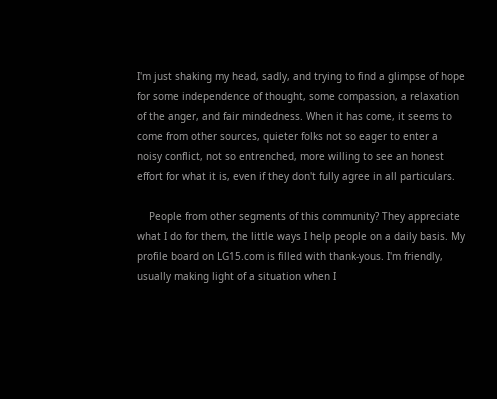I'm just shaking my head, sadly, and trying to find a glimpse of hope for some independence of thought, some compassion, a relaxation of the anger, and fair mindedness. When it has come, it seems to come from other sources, quieter folks not so eager to enter a noisy conflict, not so entrenched, more willing to see an honest effort for what it is, even if they don't fully agree in all particulars.

    People from other segments of this community? They appreciate what I do for them, the little ways I help people on a daily basis. My profile board on LG15.com is filled with thank-yous. I'm friendly, usually making light of a situation when I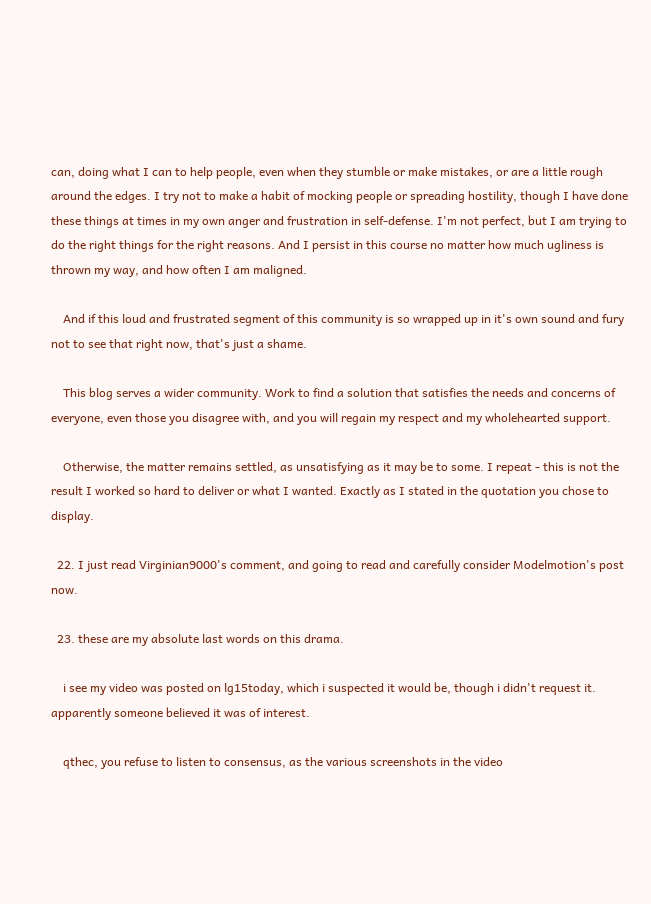can, doing what I can to help people, even when they stumble or make mistakes, or are a little rough around the edges. I try not to make a habit of mocking people or spreading hostility, though I have done these things at times in my own anger and frustration in self-defense. I'm not perfect, but I am trying to do the right things for the right reasons. And I persist in this course no matter how much ugliness is thrown my way, and how often I am maligned.

    And if this loud and frustrated segment of this community is so wrapped up in it's own sound and fury not to see that right now, that's just a shame.

    This blog serves a wider community. Work to find a solution that satisfies the needs and concerns of everyone, even those you disagree with, and you will regain my respect and my wholehearted support.

    Otherwise, the matter remains settled, as unsatisfying as it may be to some. I repeat - this is not the result I worked so hard to deliver or what I wanted. Exactly as I stated in the quotation you chose to display.

  22. I just read Virginian9000's comment, and going to read and carefully consider Modelmotion's post now.

  23. these are my absolute last words on this drama.

    i see my video was posted on lg15today, which i suspected it would be, though i didn't request it. apparently someone believed it was of interest.

    qthec, you refuse to listen to consensus, as the various screenshots in the video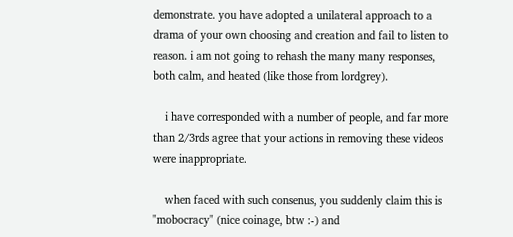demonstrate. you have adopted a unilateral approach to a drama of your own choosing and creation and fail to listen to reason. i am not going to rehash the many many responses, both calm, and heated (like those from lordgrey).

    i have corresponded with a number of people, and far more than 2/3rds agree that your actions in removing these videos were inappropriate.

    when faced with such consenus, you suddenly claim this is "mobocracy" (nice coinage, btw :-) and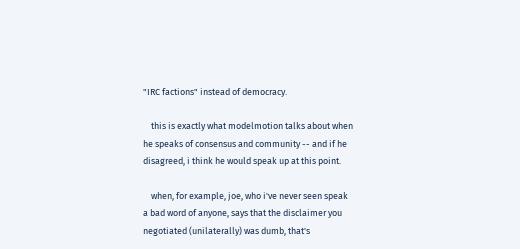"IRC factions" instead of democracy.

    this is exactly what modelmotion talks about when he speaks of consensus and community -- and if he disagreed, i think he would speak up at this point.

    when, for example, joe, who i've never seen speak a bad word of anyone, says that the disclaimer you negotiated (unilaterally) was dumb, that's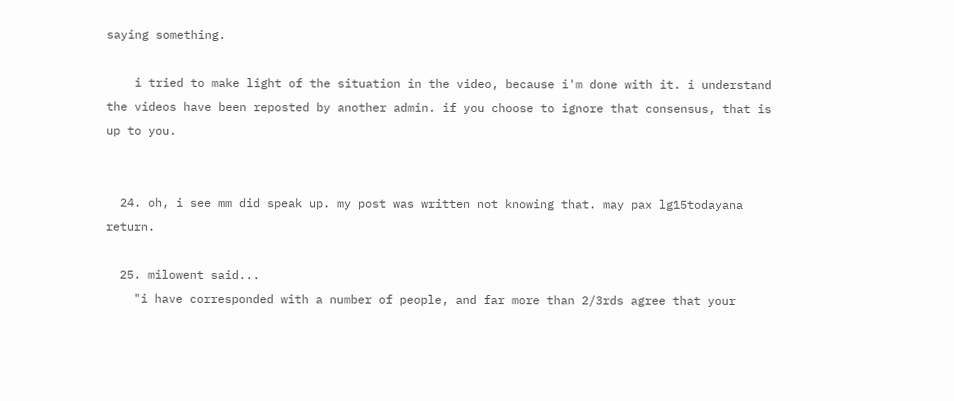saying something.

    i tried to make light of the situation in the video, because i'm done with it. i understand the videos have been reposted by another admin. if you choose to ignore that consensus, that is up to you.


  24. oh, i see mm did speak up. my post was written not knowing that. may pax lg15todayana return.

  25. milowent said...
    "i have corresponded with a number of people, and far more than 2/3rds agree that your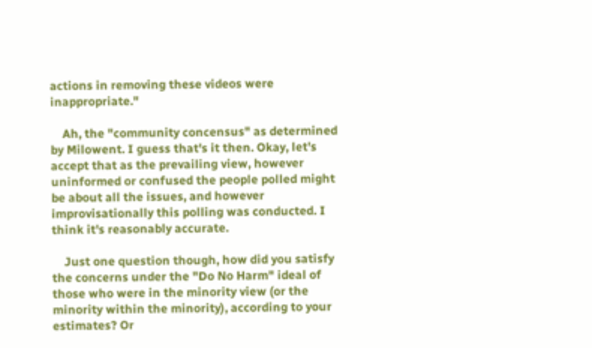actions in removing these videos were inappropriate."

    Ah, the "community concensus" as determined by Milowent. I guess that's it then. Okay, let's accept that as the prevailing view, however uninformed or confused the people polled might be about all the issues, and however improvisationally this polling was conducted. I think it's reasonably accurate.

    Just one question though, how did you satisfy the concerns under the "Do No Harm" ideal of those who were in the minority view (or the minority within the minority), according to your estimates? Or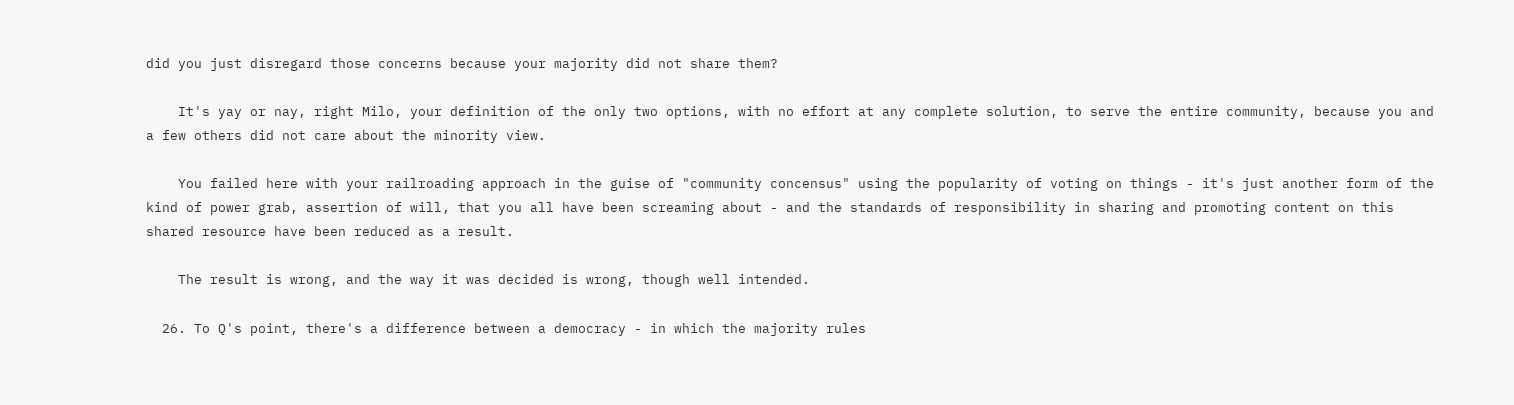did you just disregard those concerns because your majority did not share them?

    It's yay or nay, right Milo, your definition of the only two options, with no effort at any complete solution, to serve the entire community, because you and a few others did not care about the minority view.

    You failed here with your railroading approach in the guise of "community concensus" using the popularity of voting on things - it's just another form of the kind of power grab, assertion of will, that you all have been screaming about - and the standards of responsibility in sharing and promoting content on this shared resource have been reduced as a result.

    The result is wrong, and the way it was decided is wrong, though well intended.

  26. To Q's point, there's a difference between a democracy - in which the majority rules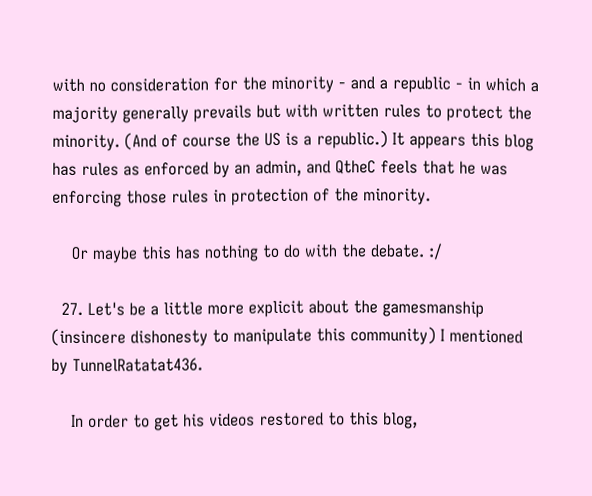with no consideration for the minority - and a republic - in which a majority generally prevails but with written rules to protect the minority. (And of course the US is a republic.) It appears this blog has rules as enforced by an admin, and QtheC feels that he was enforcing those rules in protection of the minority.

    Or maybe this has nothing to do with the debate. :/

  27. Let's be a little more explicit about the gamesmanship (insincere dishonesty to manipulate this community) I mentioned by TunnelRatatat436.

    In order to get his videos restored to this blog,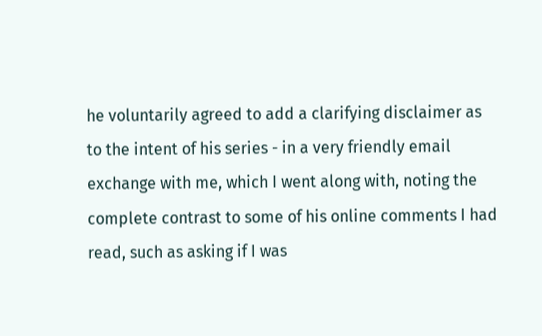he voluntarily agreed to add a clarifying disclaimer as to the intent of his series - in a very friendly email exchange with me, which I went along with, noting the complete contrast to some of his online comments I had read, such as asking if I was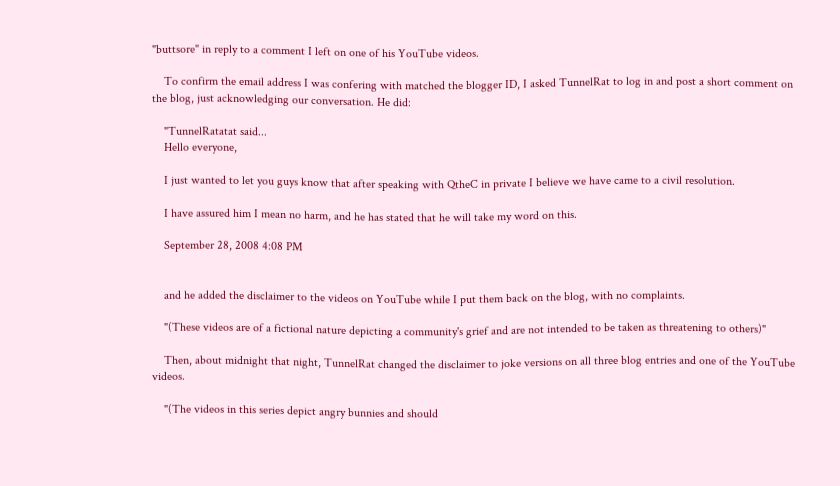"buttsore" in reply to a comment I left on one of his YouTube videos.

    To confirm the email address I was confering with matched the blogger ID, I asked TunnelRat to log in and post a short comment on the blog, just acknowledging our conversation. He did:

    "TunnelRatatat said...
    Hello everyone,

    I just wanted to let you guys know that after speaking with QtheC in private I believe we have came to a civil resolution.

    I have assured him I mean no harm, and he has stated that he will take my word on this.

    September 28, 2008 4:08 PM


    and he added the disclaimer to the videos on YouTube while I put them back on the blog, with no complaints.

    "(These videos are of a fictional nature depicting a community's grief and are not intended to be taken as threatening to others)"

    Then, about midnight that night, TunnelRat changed the disclaimer to joke versions on all three blog entries and one of the YouTube videos.

    "(The videos in this series depict angry bunnies and should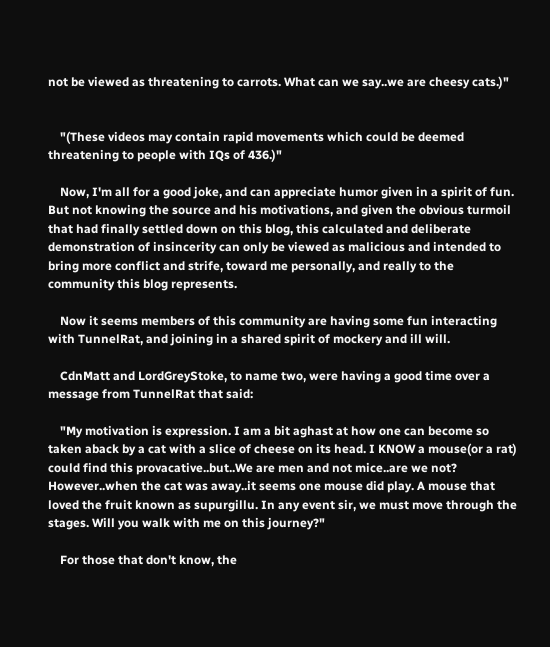not be viewed as threatening to carrots. What can we say..we are cheesy cats.)"


    "(These videos may contain rapid movements which could be deemed threatening to people with IQs of 436.)"

    Now, I'm all for a good joke, and can appreciate humor given in a spirit of fun. But not knowing the source and his motivations, and given the obvious turmoil that had finally settled down on this blog, this calculated and deliberate demonstration of insincerity can only be viewed as malicious and intended to bring more conflict and strife, toward me personally, and really to the community this blog represents.

    Now it seems members of this community are having some fun interacting with TunnelRat, and joining in a shared spirit of mockery and ill will.

    CdnMatt and LordGreyStoke, to name two, were having a good time over a message from TunnelRat that said:

    "My motivation is expression. I am a bit aghast at how one can become so taken aback by a cat with a slice of cheese on its head. I KNOW a mouse(or a rat) could find this provacative..but..We are men and not mice..are we not? However..when the cat was away..it seems one mouse did play. A mouse that loved the fruit known as supurgillu. In any event sir, we must move through the stages. Will you walk with me on this journey?"

    For those that don't know, the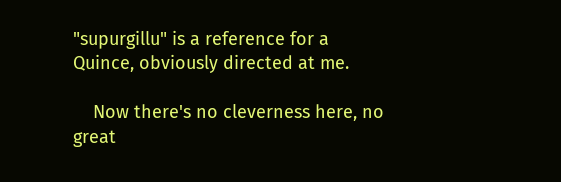"supurgillu" is a reference for a Quince, obviously directed at me.

    Now there's no cleverness here, no great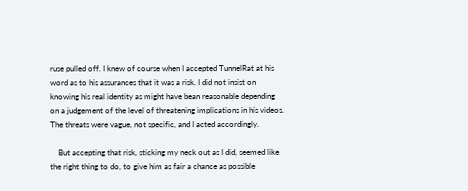ruse pulled off. I knew of course when I accepted TunnelRat at his word as to his assurances that it was a risk. I did not insist on knowing his real identity as might have bean reasonable depending on a judgement of the level of threatening implications in his videos. The threats were vague, not specific, and I acted accordingly.

    But accepting that risk, sticking my neck out as I did, seemed like the right thing to do, to give him as fair a chance as possible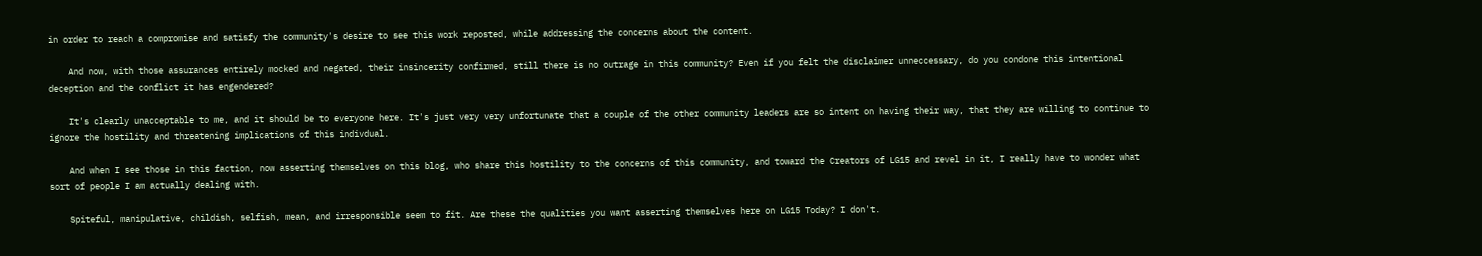in order to reach a compromise and satisfy the community's desire to see this work reposted, while addressing the concerns about the content.

    And now, with those assurances entirely mocked and negated, their insincerity confirmed, still there is no outrage in this community? Even if you felt the disclaimer unneccessary, do you condone this intentional deception and the conflict it has engendered?

    It's clearly unacceptable to me, and it should be to everyone here. It's just very very unfortunate that a couple of the other community leaders are so intent on having their way, that they are willing to continue to ignore the hostility and threatening implications of this indivdual.

    And when I see those in this faction, now asserting themselves on this blog, who share this hostility to the concerns of this community, and toward the Creators of LG15 and revel in it, I really have to wonder what sort of people I am actually dealing with.

    Spiteful, manipulative, childish, selfish, mean, and irresponsible seem to fit. Are these the qualities you want asserting themselves here on LG15 Today? I don't.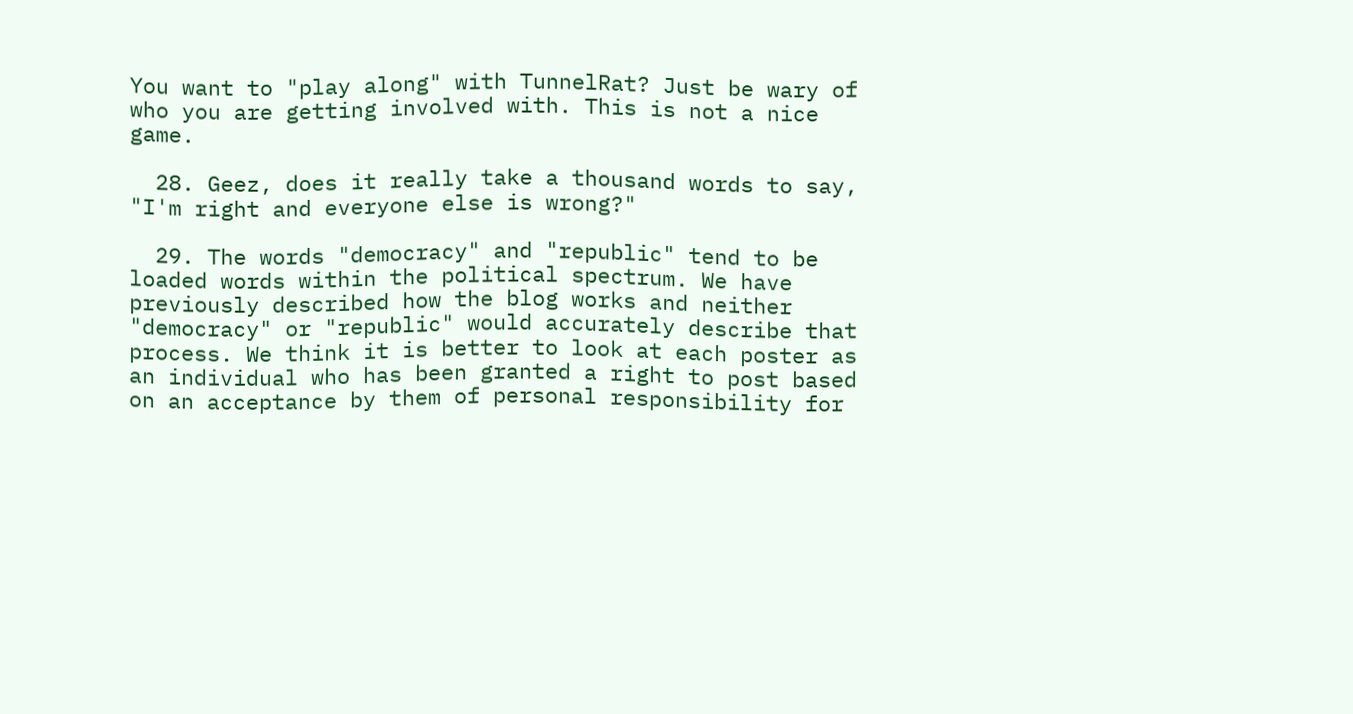You want to "play along" with TunnelRat? Just be wary of who you are getting involved with. This is not a nice game.

  28. Geez, does it really take a thousand words to say, "I'm right and everyone else is wrong?"

  29. The words "democracy" and "republic" tend to be loaded words within the political spectrum. We have previously described how the blog works and neither "democracy" or "republic" would accurately describe that process. We think it is better to look at each poster as an individual who has been granted a right to post based on an acceptance by them of personal responsibility for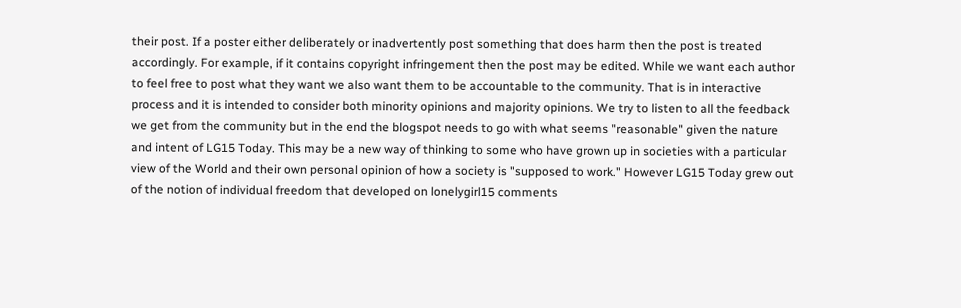their post. If a poster either deliberately or inadvertently post something that does harm then the post is treated accordingly. For example, if it contains copyright infringement then the post may be edited. While we want each author to feel free to post what they want we also want them to be accountable to the community. That is in interactive process and it is intended to consider both minority opinions and majority opinions. We try to listen to all the feedback we get from the community but in the end the blogspot needs to go with what seems "reasonable" given the nature and intent of LG15 Today. This may be a new way of thinking to some who have grown up in societies with a particular view of the World and their own personal opinion of how a society is "supposed to work." However LG15 Today grew out of the notion of individual freedom that developed on lonelygirl15 comments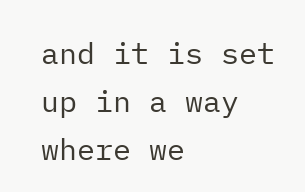and it is set up in a way where we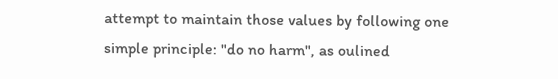attempt to maintain those values by following one simple principle: "do no harm", as oulined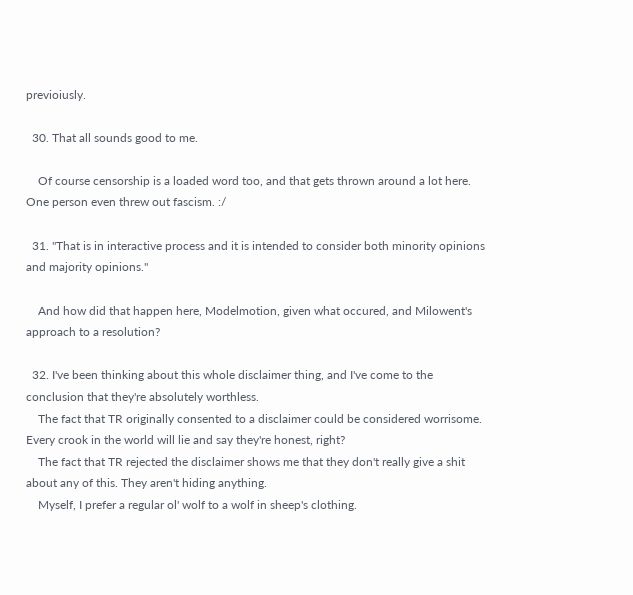previoiusly.

  30. That all sounds good to me.

    Of course censorship is a loaded word too, and that gets thrown around a lot here. One person even threw out fascism. :/

  31. "That is in interactive process and it is intended to consider both minority opinions and majority opinions."

    And how did that happen here, Modelmotion, given what occured, and Milowent's approach to a resolution?

  32. I've been thinking about this whole disclaimer thing, and I've come to the conclusion that they're absolutely worthless.
    The fact that TR originally consented to a disclaimer could be considered worrisome. Every crook in the world will lie and say they're honest, right?
    The fact that TR rejected the disclaimer shows me that they don't really give a shit about any of this. They aren't hiding anything.
    Myself, I prefer a regular ol' wolf to a wolf in sheep's clothing.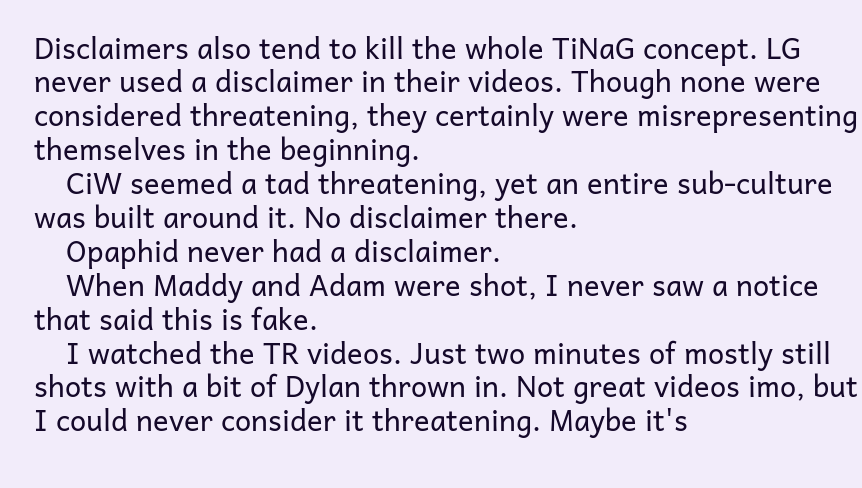Disclaimers also tend to kill the whole TiNaG concept. LG never used a disclaimer in their videos. Though none were considered threatening, they certainly were misrepresenting themselves in the beginning.
    CiW seemed a tad threatening, yet an entire sub-culture was built around it. No disclaimer there.
    Opaphid never had a disclaimer.
    When Maddy and Adam were shot, I never saw a notice that said this is fake.
    I watched the TR videos. Just two minutes of mostly still shots with a bit of Dylan thrown in. Not great videos imo, but I could never consider it threatening. Maybe it's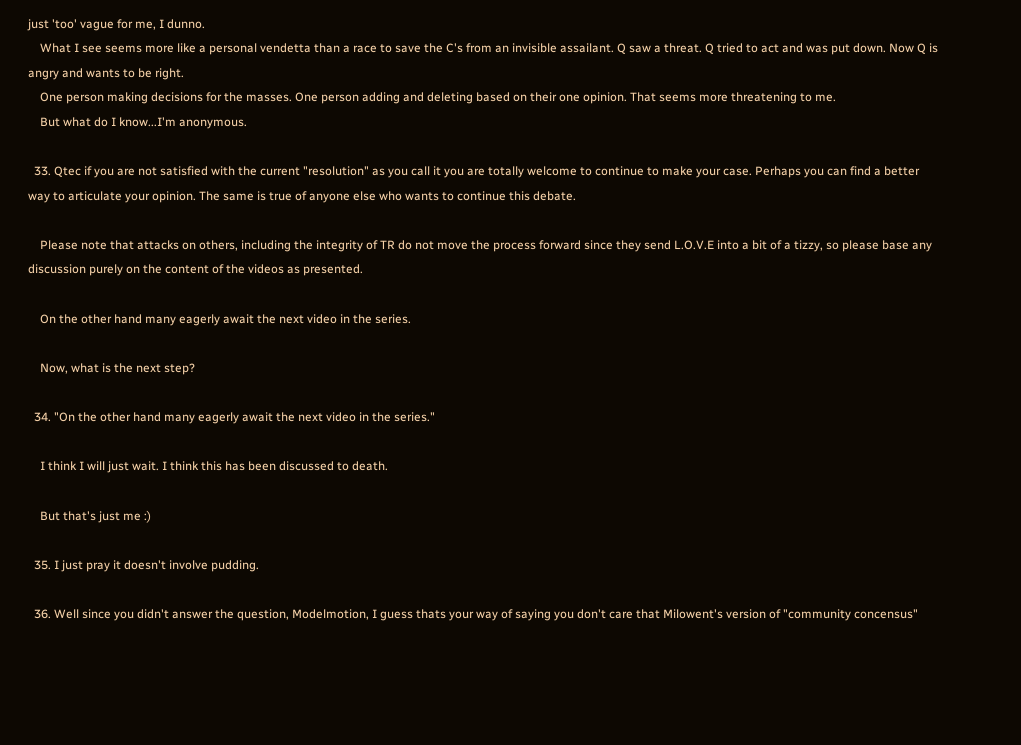just 'too' vague for me, I dunno.
    What I see seems more like a personal vendetta than a race to save the C's from an invisible assailant. Q saw a threat. Q tried to act and was put down. Now Q is angry and wants to be right.
    One person making decisions for the masses. One person adding and deleting based on their one opinion. That seems more threatening to me.
    But what do I know...I'm anonymous.

  33. Qtec if you are not satisfied with the current "resolution" as you call it you are totally welcome to continue to make your case. Perhaps you can find a better way to articulate your opinion. The same is true of anyone else who wants to continue this debate.

    Please note that attacks on others, including the integrity of TR do not move the process forward since they send L.O.V.E into a bit of a tizzy, so please base any discussion purely on the content of the videos as presented.

    On the other hand many eagerly await the next video in the series.

    Now, what is the next step?

  34. "On the other hand many eagerly await the next video in the series."

    I think I will just wait. I think this has been discussed to death.

    But that's just me :)

  35. I just pray it doesn't involve pudding.

  36. Well since you didn't answer the question, Modelmotion, I guess thats your way of saying you don't care that Milowent's version of "community concensus"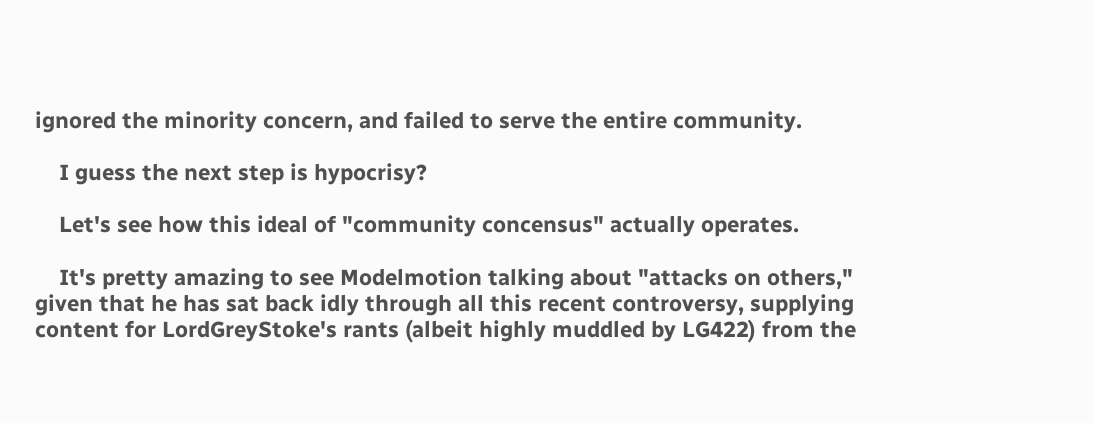ignored the minority concern, and failed to serve the entire community.

    I guess the next step is hypocrisy?

    Let's see how this ideal of "community concensus" actually operates.

    It's pretty amazing to see Modelmotion talking about "attacks on others," given that he has sat back idly through all this recent controversy, supplying content for LordGreyStoke's rants (albeit highly muddled by LG422) from the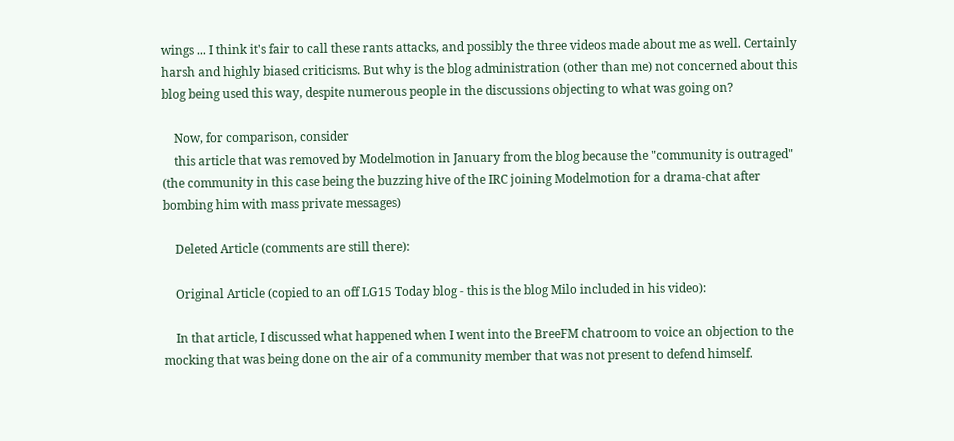wings ... I think it's fair to call these rants attacks, and possibly the three videos made about me as well. Certainly harsh and highly biased criticisms. But why is the blog administration (other than me) not concerned about this blog being used this way, despite numerous people in the discussions objecting to what was going on?

    Now, for comparison, consider
    this article that was removed by Modelmotion in January from the blog because the "community is outraged" (the community in this case being the buzzing hive of the IRC joining Modelmotion for a drama-chat after bombing him with mass private messages)

    Deleted Article (comments are still there):

    Original Article (copied to an off LG15 Today blog - this is the blog Milo included in his video):

    In that article, I discussed what happened when I went into the BreeFM chatroom to voice an objection to the mocking that was being done on the air of a community member that was not present to defend himself.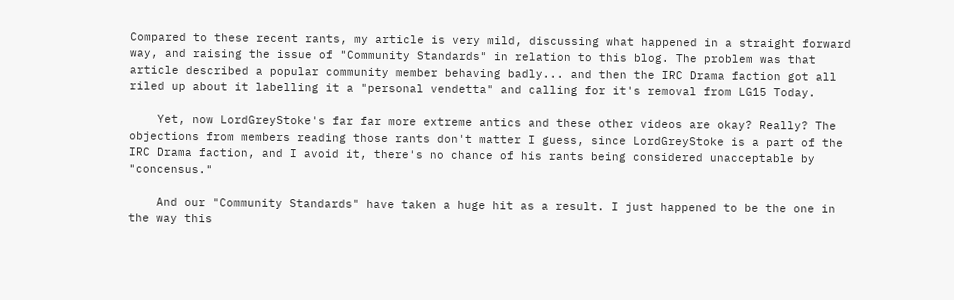Compared to these recent rants, my article is very mild, discussing what happened in a straight forward way, and raising the issue of "Community Standards" in relation to this blog. The problem was that article described a popular community member behaving badly... and then the IRC Drama faction got all riled up about it labelling it a "personal vendetta" and calling for it's removal from LG15 Today.

    Yet, now LordGreyStoke's far far more extreme antics and these other videos are okay? Really? The objections from members reading those rants don't matter I guess, since LordGreyStoke is a part of the IRC Drama faction, and I avoid it, there's no chance of his rants being considered unacceptable by "concensus."

    And our "Community Standards" have taken a huge hit as a result. I just happened to be the one in the way this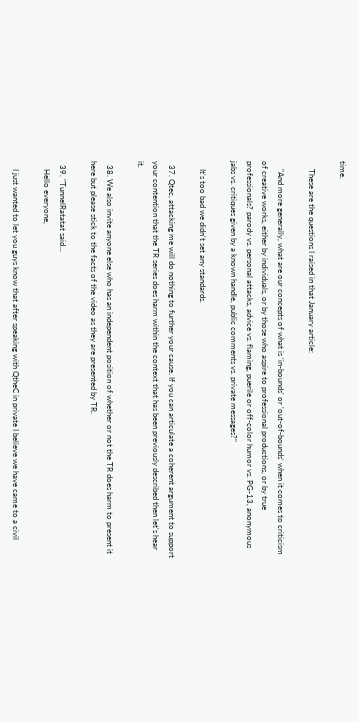time.

    These are the questions I raised in that January article:

    "And more generally, what are our concepts of what is 'in-bounds' or 'out-of-bounds' when it comes to criticism of creative works, either by individuals, or by those who aspire to professional productions, or by true professionals? parody vs. personal attacks, advice vs. flaming, puerile or off-color humor vs. PG-13, anonymous jabs vs. critiques given by a known handle, public comments vs. private messages?"

    It's too bad we didn't set any standards.

  37. Qtec, attacking me will do nothing to further your cause. If you can articulate a coherent argument to support your contention that the TR series does harm within the context that has been previously described then let's hear it.

  38. We also invite anyone else who has an independent position of whether or not the TR does harm to present it here but please stick to the facts of the video as they are presented by TR.

  39. "TunnelRatatat said...
    Hello everyone,

    I just wanted to let you guys know that after speaking with QtheC in private I believe we have came to a civil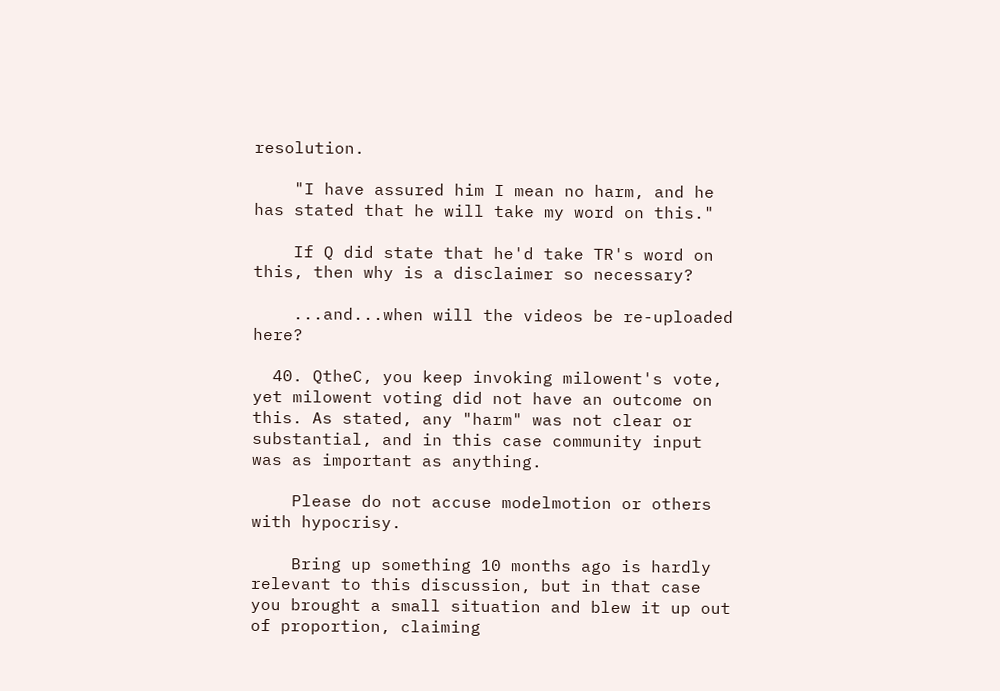resolution.

    "I have assured him I mean no harm, and he has stated that he will take my word on this."

    If Q did state that he'd take TR's word on this, then why is a disclaimer so necessary?

    ...and...when will the videos be re-uploaded here?

  40. QtheC, you keep invoking milowent's vote, yet milowent voting did not have an outcome on this. As stated, any "harm" was not clear or substantial, and in this case community input was as important as anything.

    Please do not accuse modelmotion or others with hypocrisy.

    Bring up something 10 months ago is hardly relevant to this discussion, but in that case you brought a small situation and blew it up out of proportion, claiming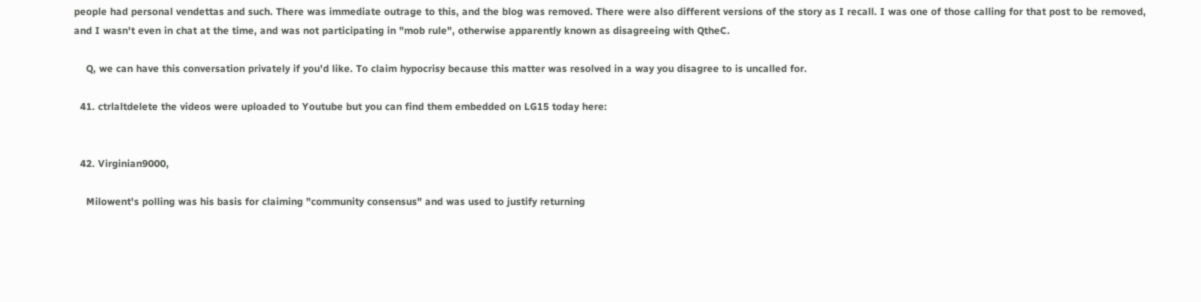people had personal vendettas and such. There was immediate outrage to this, and the blog was removed. There were also different versions of the story as I recall. I was one of those calling for that post to be removed, and I wasn't even in chat at the time, and was not participating in "mob rule", otherwise apparently known as disagreeing with QtheC.

    Q, we can have this conversation privately if you'd like. To claim hypocrisy because this matter was resolved in a way you disagree to is uncalled for.

  41. ctrlaltdelete the videos were uploaded to Youtube but you can find them embedded on LG15 today here:


  42. Virginian9000,

    Milowent's polling was his basis for claiming "community consensus" and was used to justify returning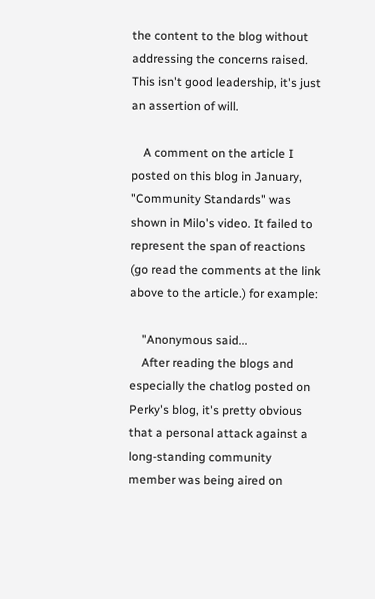the content to the blog without addressing the concerns raised. This isn't good leadership, it's just an assertion of will.

    A comment on the article I posted on this blog in January, "Community Standards" was shown in Milo's video. It failed to represent the span of reactions (go read the comments at the link above to the article.) for example:

    "Anonymous said...
    After reading the blogs and especially the chatlog posted on Perky's blog, it's pretty obvious that a personal attack against a long-standing community member was being aired on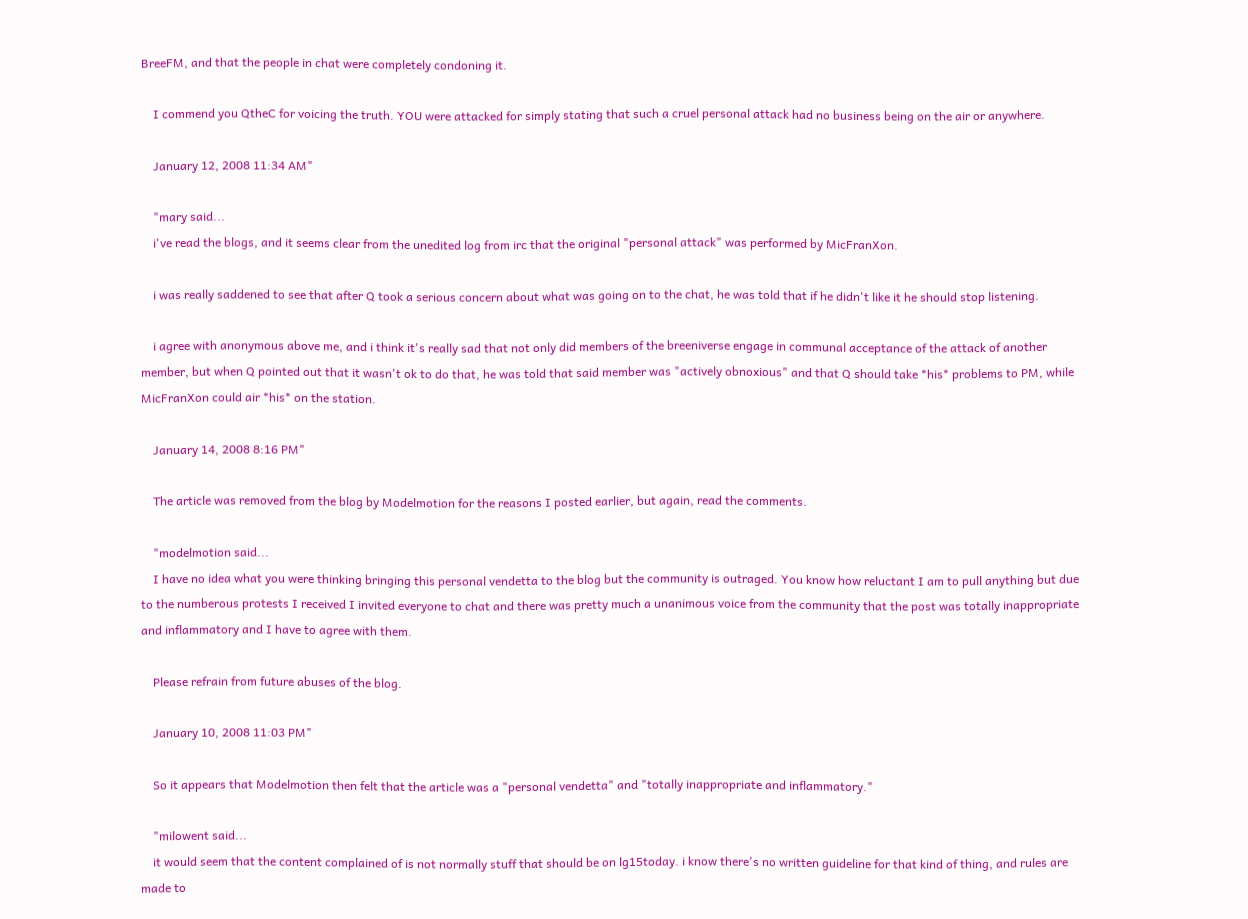BreeFM, and that the people in chat were completely condoning it.

    I commend you QtheC for voicing the truth. YOU were attacked for simply stating that such a cruel personal attack had no business being on the air or anywhere.

    January 12, 2008 11:34 AM"

    "mary said...
    i've read the blogs, and it seems clear from the unedited log from irc that the original "personal attack" was performed by MicFranXon.

    i was really saddened to see that after Q took a serious concern about what was going on to the chat, he was told that if he didn't like it he should stop listening.

    i agree with anonymous above me, and i think it's really sad that not only did members of the breeniverse engage in communal acceptance of the attack of another member, but when Q pointed out that it wasn't ok to do that, he was told that said member was "actively obnoxious" and that Q should take *his* problems to PM, while MicFranXon could air *his* on the station.

    January 14, 2008 8:16 PM"

    The article was removed from the blog by Modelmotion for the reasons I posted earlier, but again, read the comments.

    "modelmotion said...
    I have no idea what you were thinking bringing this personal vendetta to the blog but the community is outraged. You know how reluctant I am to pull anything but due to the numberous protests I received I invited everyone to chat and there was pretty much a unanimous voice from the community that the post was totally inappropriate and inflammatory and I have to agree with them.

    Please refrain from future abuses of the blog.

    January 10, 2008 11:03 PM"

    So it appears that Modelmotion then felt that the article was a "personal vendetta" and "totally inappropriate and inflammatory."

    "milowent said...
    it would seem that the content complained of is not normally stuff that should be on lg15today. i know there's no written guideline for that kind of thing, and rules are made to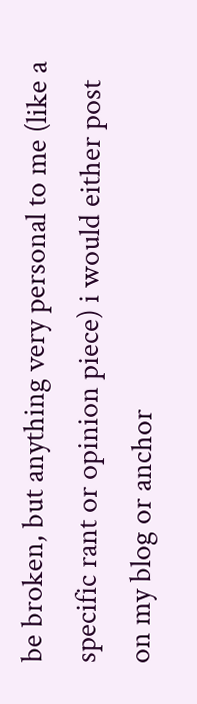be broken, but anything very personal to me (like a specific rant or opinion piece) i would either post on my blog or anchor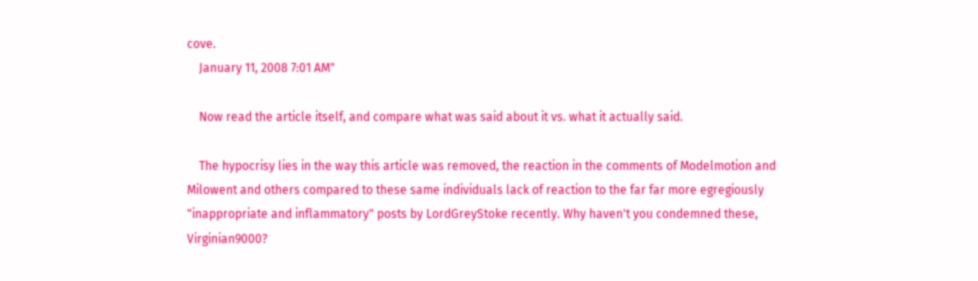cove.
    January 11, 2008 7:01 AM"

    Now read the article itself, and compare what was said about it vs. what it actually said.

    The hypocrisy lies in the way this article was removed, the reaction in the comments of Modelmotion and Milowent and others compared to these same individuals lack of reaction to the far far more egregiously "inappropriate and inflammatory" posts by LordGreyStoke recently. Why haven't you condemned these, Virginian9000?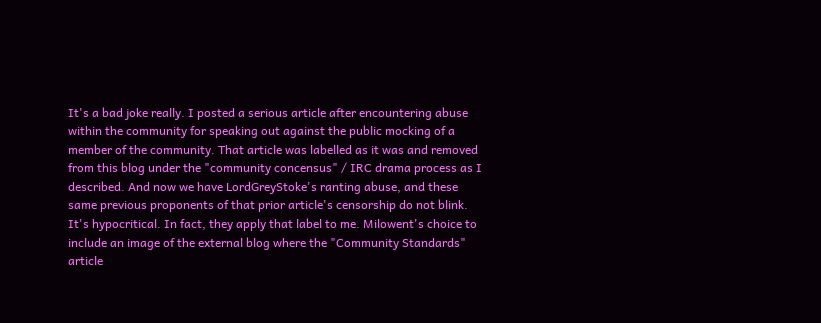It's a bad joke really. I posted a serious article after encountering abuse within the community for speaking out against the public mocking of a member of the community. That article was labelled as it was and removed from this blog under the "community concensus" / IRC drama process as I described. And now we have LordGreyStoke's ranting abuse, and these same previous proponents of that prior article's censorship do not blink. It's hypocritical. In fact, they apply that label to me. Milowent's choice to include an image of the external blog where the "Community Standards" article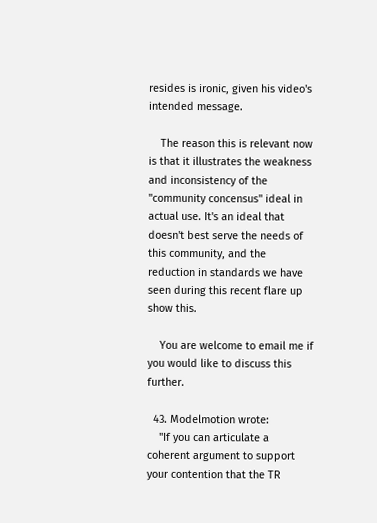resides is ironic, given his video's intended message.

    The reason this is relevant now is that it illustrates the weakness and inconsistency of the "community concensus" ideal in actual use. It's an ideal that doesn't best serve the needs of this community, and the reduction in standards we have seen during this recent flare up show this.

    You are welcome to email me if you would like to discuss this further.

  43. Modelmotion wrote:
    "If you can articulate a coherent argument to support your contention that the TR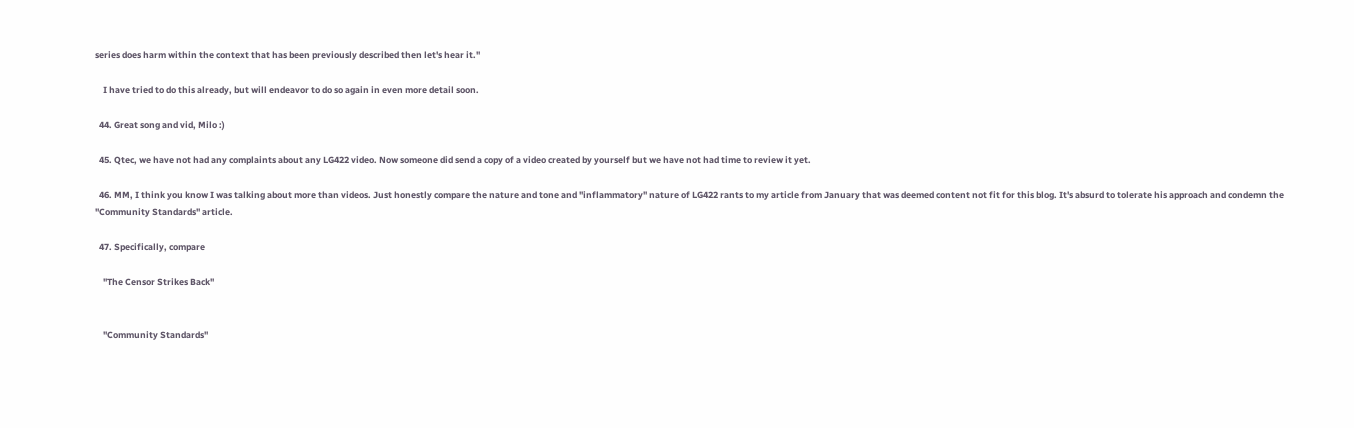series does harm within the context that has been previously described then let's hear it."

    I have tried to do this already, but will endeavor to do so again in even more detail soon.

  44. Great song and vid, Milo :)

  45. Qtec, we have not had any complaints about any LG422 video. Now someone did send a copy of a video created by yourself but we have not had time to review it yet.

  46. MM, I think you know I was talking about more than videos. Just honestly compare the nature and tone and "inflammatory" nature of LG422 rants to my article from January that was deemed content not fit for this blog. It's absurd to tolerate his approach and condemn the "Community Standards" article.

  47. Specifically, compare

    "The Censor Strikes Back"


    "Community Standards"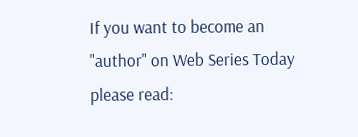If you want to become an "author" on Web Series Today please read: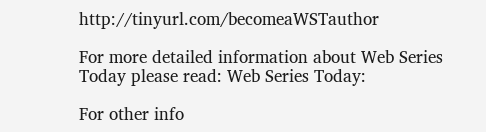http://tinyurl.com/becomeaWSTauthor

For more detailed information about Web Series Today please read: Web Series Today:

For other info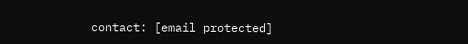contact: [email protected]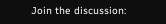Join the discussion: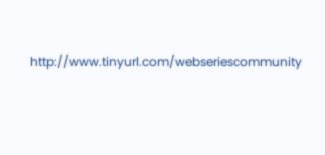http://www.tinyurl.com/webseriescommunity